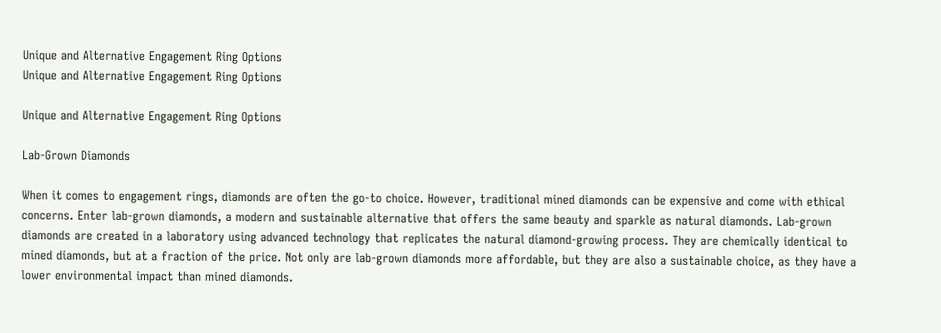Unique and Alternative Engagement Ring Options
Unique and Alternative Engagement Ring Options

Unique and Alternative Engagement Ring Options

Lab-Grown Diamonds

When it comes to engagement rings, diamonds are often the go-to choice. However, traditional mined diamonds can be expensive and come with ethical concerns. Enter lab-grown diamonds, a modern and sustainable alternative that offers the same beauty and sparkle as natural diamonds. Lab-grown diamonds are created in a laboratory using advanced technology that replicates the natural diamond-growing process. They are chemically identical to mined diamonds, but at a fraction of the price. Not only are lab-grown diamonds more affordable, but they are also a sustainable choice, as they have a lower environmental impact than mined diamonds.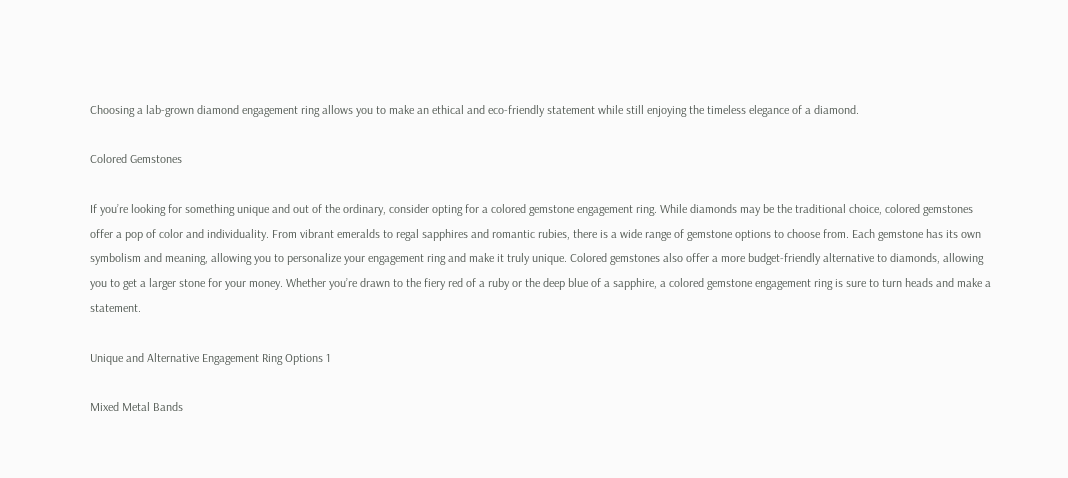Choosing a lab-grown diamond engagement ring allows you to make an ethical and eco-friendly statement while still enjoying the timeless elegance of a diamond.

Colored Gemstones

If you’re looking for something unique and out of the ordinary, consider opting for a colored gemstone engagement ring. While diamonds may be the traditional choice, colored gemstones offer a pop of color and individuality. From vibrant emeralds to regal sapphires and romantic rubies, there is a wide range of gemstone options to choose from. Each gemstone has its own symbolism and meaning, allowing you to personalize your engagement ring and make it truly unique. Colored gemstones also offer a more budget-friendly alternative to diamonds, allowing you to get a larger stone for your money. Whether you’re drawn to the fiery red of a ruby or the deep blue of a sapphire, a colored gemstone engagement ring is sure to turn heads and make a statement.

Unique and Alternative Engagement Ring Options 1

Mixed Metal Bands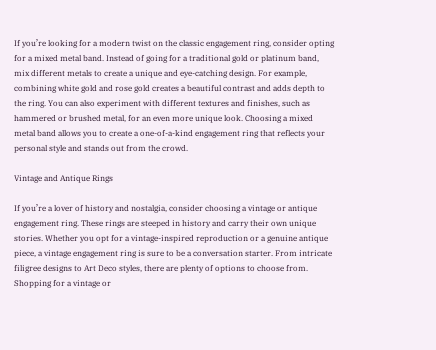If you’re looking for a modern twist on the classic engagement ring, consider opting for a mixed metal band. Instead of going for a traditional gold or platinum band, mix different metals to create a unique and eye-catching design. For example, combining white gold and rose gold creates a beautiful contrast and adds depth to the ring. You can also experiment with different textures and finishes, such as hammered or brushed metal, for an even more unique look. Choosing a mixed metal band allows you to create a one-of-a-kind engagement ring that reflects your personal style and stands out from the crowd.

Vintage and Antique Rings

If you’re a lover of history and nostalgia, consider choosing a vintage or antique engagement ring. These rings are steeped in history and carry their own unique stories. Whether you opt for a vintage-inspired reproduction or a genuine antique piece, a vintage engagement ring is sure to be a conversation starter. From intricate filigree designs to Art Deco styles, there are plenty of options to choose from. Shopping for a vintage or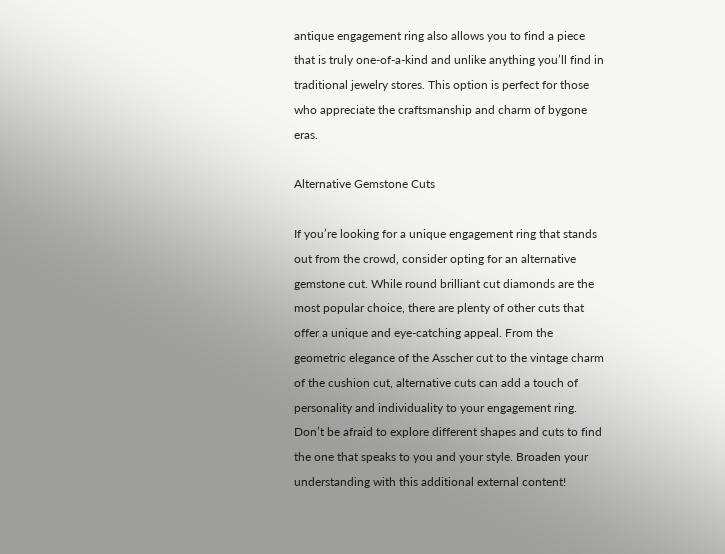antique engagement ring also allows you to find a piece that is truly one-of-a-kind and unlike anything you’ll find in traditional jewelry stores. This option is perfect for those who appreciate the craftsmanship and charm of bygone eras.

Alternative Gemstone Cuts

If you’re looking for a unique engagement ring that stands out from the crowd, consider opting for an alternative gemstone cut. While round brilliant cut diamonds are the most popular choice, there are plenty of other cuts that offer a unique and eye-catching appeal. From the geometric elegance of the Asscher cut to the vintage charm of the cushion cut, alternative cuts can add a touch of personality and individuality to your engagement ring. Don’t be afraid to explore different shapes and cuts to find the one that speaks to you and your style. Broaden your understanding with this additional external content!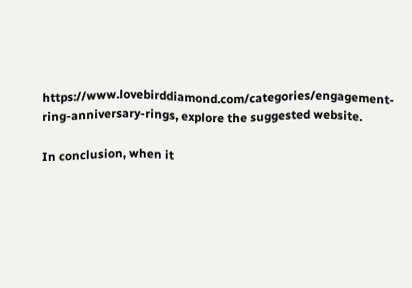https://www.lovebirddiamond.com/categories/engagement-ring-anniversary-rings, explore the suggested website.

In conclusion, when it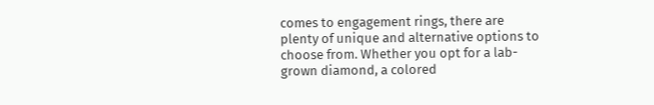comes to engagement rings, there are plenty of unique and alternative options to choose from. Whether you opt for a lab-grown diamond, a colored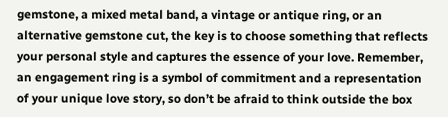gemstone, a mixed metal band, a vintage or antique ring, or an alternative gemstone cut, the key is to choose something that reflects your personal style and captures the essence of your love. Remember, an engagement ring is a symbol of commitment and a representation of your unique love story, so don’t be afraid to think outside the box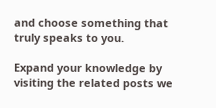and choose something that truly speaks to you.

Expand your knowledge by visiting the related posts we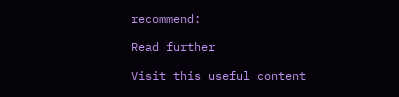recommend:

Read further

Visit this useful content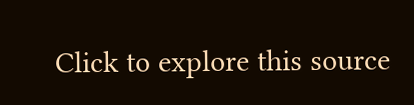Click to explore this source